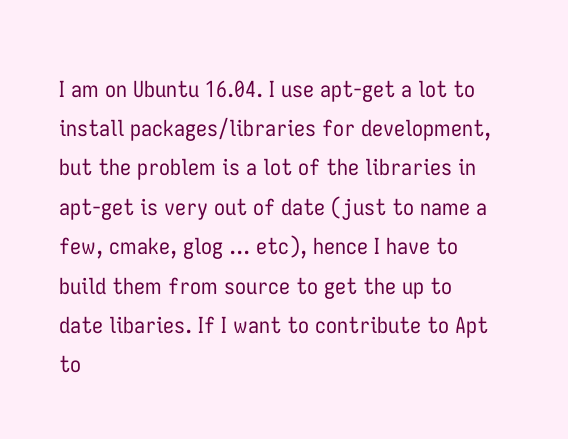I am on Ubuntu 16.04. I use apt-get a lot to install packages/libraries for development, but the problem is a lot of the libraries in apt-get is very out of date (just to name a few, cmake, glog ... etc), hence I have to build them from source to get the up to date libaries. If I want to contribute to Apt to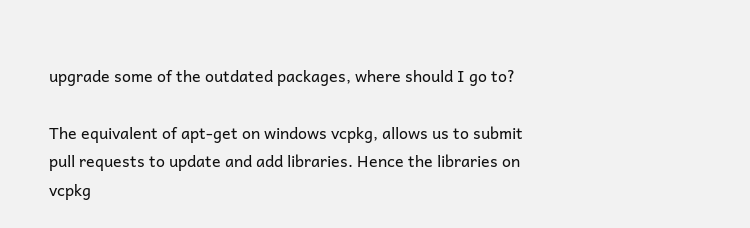upgrade some of the outdated packages, where should I go to?

The equivalent of apt-get on windows vcpkg, allows us to submit pull requests to update and add libraries. Hence the libraries on vcpkg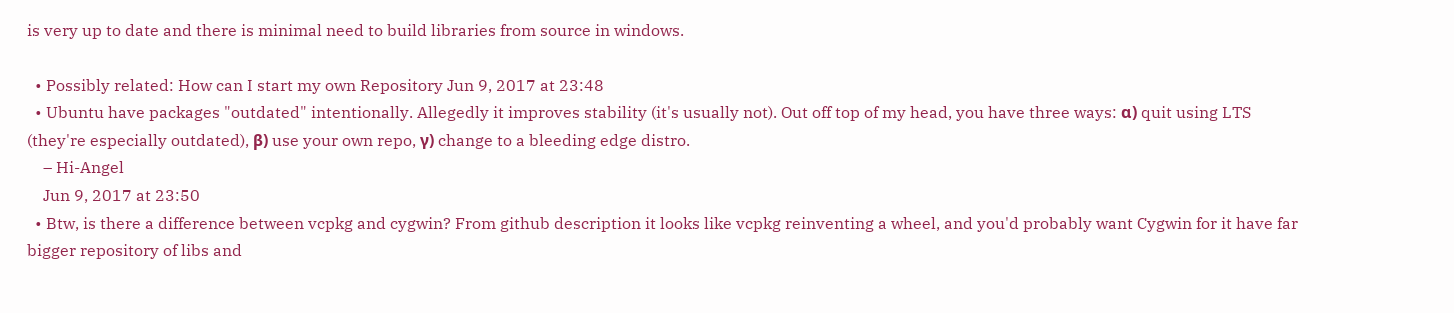is very up to date and there is minimal need to build libraries from source in windows.

  • Possibly related: How can I start my own Repository Jun 9, 2017 at 23:48
  • Ubuntu have packages "outdated" intentionally. Allegedly it improves stability (it's usually not). Out off top of my head, you have three ways: α) quit using LTS (they're especially outdated), β) use your own repo, γ) change to a bleeding edge distro.
    – Hi-Angel
    Jun 9, 2017 at 23:50
  • Btw, is there a difference between vcpkg and cygwin? From github description it looks like vcpkg reinventing a wheel, and you'd probably want Cygwin for it have far bigger repository of libs and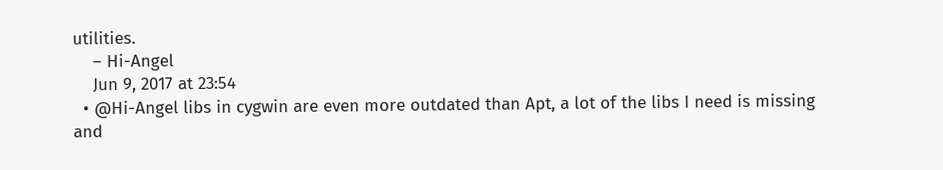utilities.
    – Hi-Angel
    Jun 9, 2017 at 23:54
  • @Hi-Angel libs in cygwin are even more outdated than Apt, a lot of the libs I need is missing and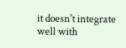it doesn't integrate well with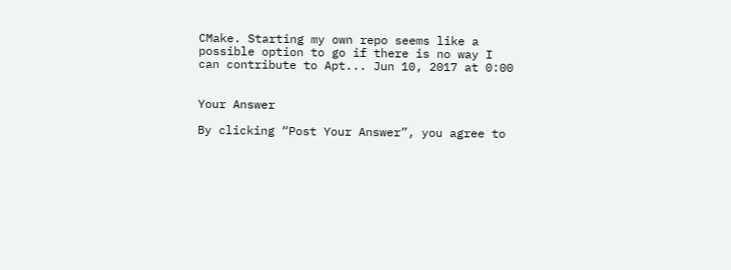CMake. Starting my own repo seems like a possible option to go if there is no way I can contribute to Apt... Jun 10, 2017 at 0:00


Your Answer

By clicking “Post Your Answer”, you agree to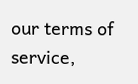our terms of service,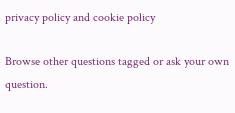privacy policy and cookie policy

Browse other questions tagged or ask your own question.